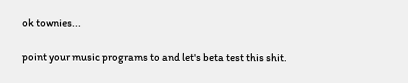ok townies...

point your music programs to and let's beta test this shit.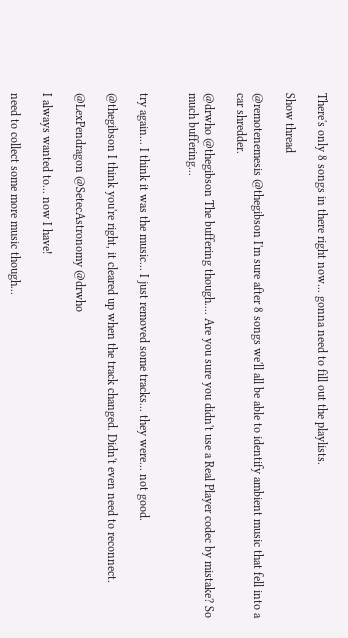There's only 8 songs in there right now... gonna need to fill out the playlists.

Show thread

@remotenemesis @thegibson I'm sure after 8 songs we'll all be able to identify ambient music that fell into a car shredder.

@drwho @thegibson The buffering though.... Are you sure you didn't use a Real Player codec by mistake? So much buffering...


try again... I think it was the music... I just removed some tracks... they were... not good.

@thegibson I think you're right, it cleared up when the track changed. Didn't even need to reconnect.

@LexPendragon @SetecAstronomy @drwho

I always wanted to... now I have!

need to collect some more music though...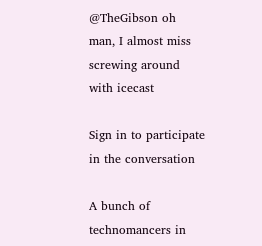@TheGibson oh man, I almost miss screwing around with icecast

Sign in to participate in the conversation

A bunch of technomancers in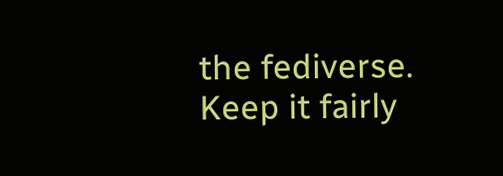the fediverse. Keep it fairly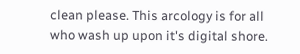clean please. This arcology is for all who wash up upon it's digital shore.